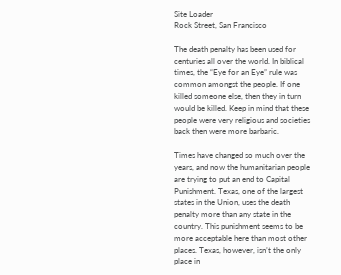Site Loader
Rock Street, San Francisco

The death penalty has been used for centuries all over the world. In biblical times, the “Eye for an Eye” rule was common amongst the people. If one killed someone else, then they in turn would be killed. Keep in mind that these people were very religious and societies back then were more barbaric.

Times have changed so much over the years, and now the humanitarian people are trying to put an end to Capital Punishment. Texas, one of the largest states in the Union, uses the death penalty more than any state in the country. This punishment seems to be more acceptable here than most other places. Texas, however, isn’t the only place in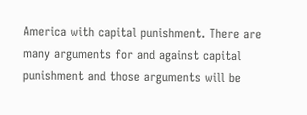America with capital punishment. There are many arguments for and against capital punishment and those arguments will be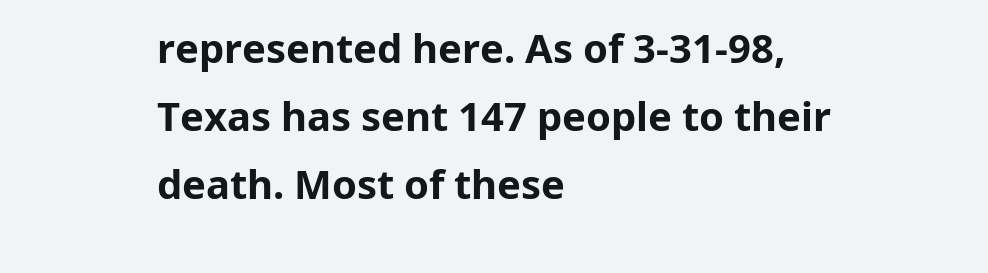represented here. As of 3-31-98, Texas has sent 147 people to their death. Most of these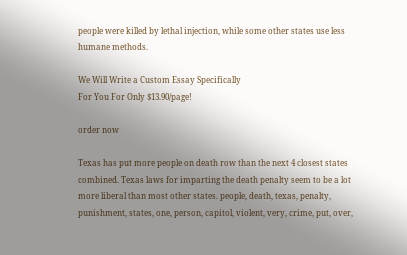people were killed by lethal injection, while some other states use less humane methods.

We Will Write a Custom Essay Specifically
For You For Only $13.90/page!

order now

Texas has put more people on death row than the next 4 closest states combined. Texas laws for imparting the death penalty seem to be a lot more liberal than most other states. people, death, texas, penalty, punishment, states, one, person, capitol, violent, very, crime, put, over,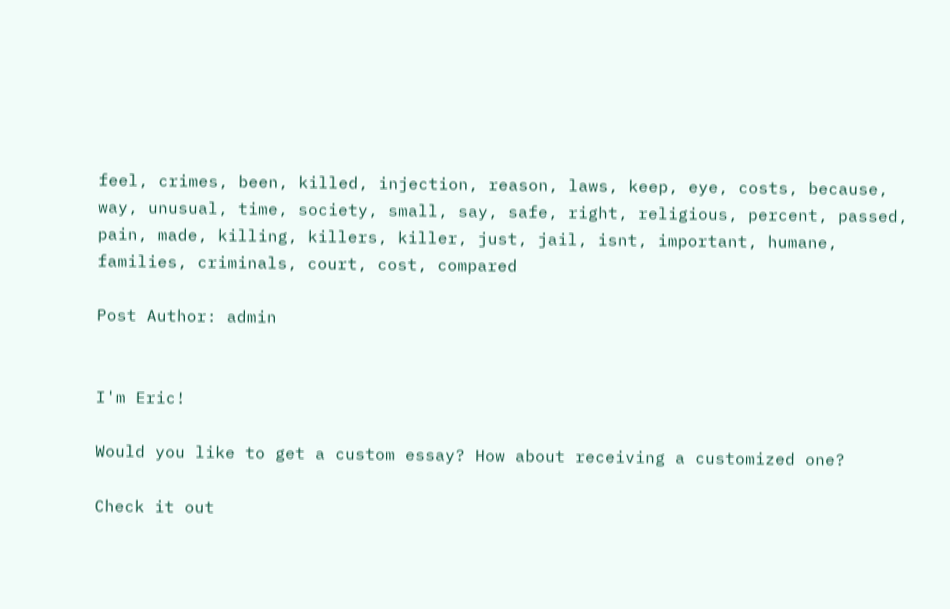feel, crimes, been, killed, injection, reason, laws, keep, eye, costs, because, way, unusual, time, society, small, say, safe, right, religious, percent, passed, pain, made, killing, killers, killer, just, jail, isnt, important, humane, families, criminals, court, cost, compared

Post Author: admin


I'm Eric!

Would you like to get a custom essay? How about receiving a customized one?

Check it out